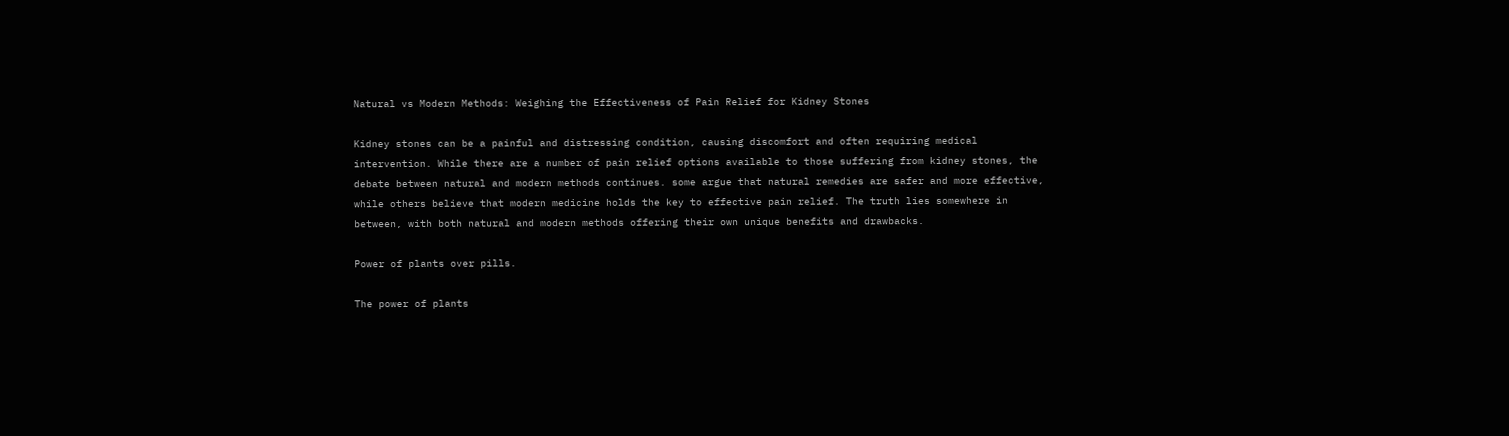Natural vs Modern Methods: Weighing the Effectiveness of Pain Relief for Kidney Stones

Kidney stones can be a painful and distressing condition, causing discomfort and often requiring medical intervention. While there are a number of pain relief options available to those suffering from kidney stones, the debate between natural and modern methods continues. some argue that natural remedies are safer and more effective, while others believe that modern medicine holds the key to effective pain relief. The truth lies somewhere in between, with both natural and modern methods offering their own unique benefits and drawbacks.

Power of plants over pills.

The power of plants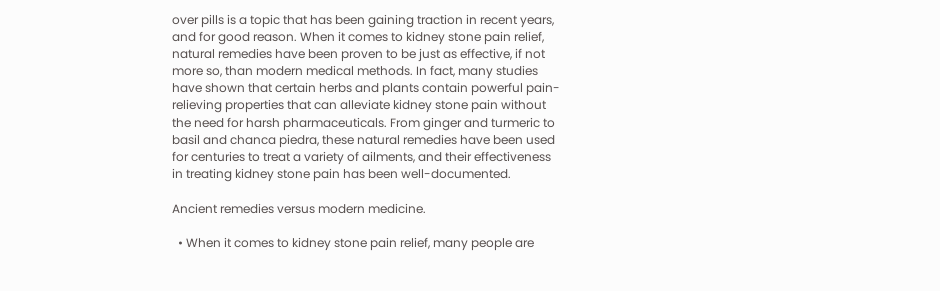over pills is a topic that has been gaining traction in recent years, and for good reason. When it comes to kidney stone pain relief, natural remedies have been proven to be just as effective, if not more so, than modern medical methods. In fact, many studies have shown that certain herbs and plants contain powerful pain-relieving properties that can alleviate kidney stone pain without the need for harsh pharmaceuticals. From ginger and turmeric to basil and chanca piedra, these natural remedies have been used for centuries to treat a variety of ailments, and their effectiveness in treating kidney stone pain has been well-documented.

Ancient remedies versus modern medicine.

  • When it comes to kidney stone pain relief, many people are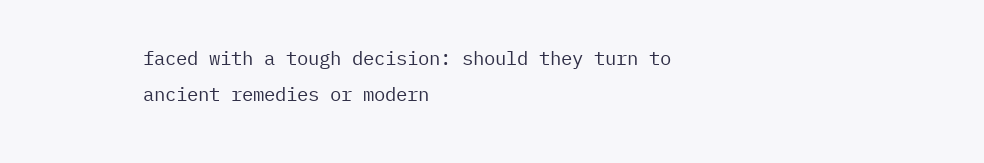faced with a tough decision: should they turn to ancient remedies or modern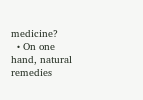medicine?
  • On one hand, natural remedies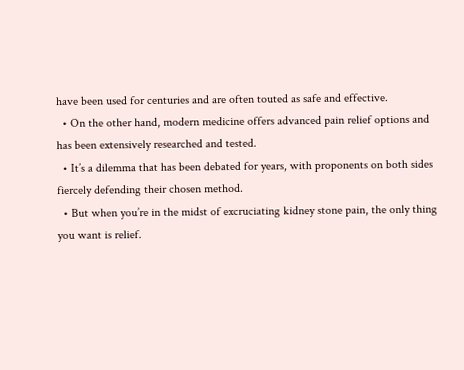have been used for centuries and are often touted as safe and effective.
  • On the other hand, modern medicine offers advanced pain relief options and has been extensively researched and tested.
  • It’s a dilemma that has been debated for years, with proponents on both sides fiercely defending their chosen method.
  • But when you’re in the midst of excruciating kidney stone pain, the only thing you want is relief.